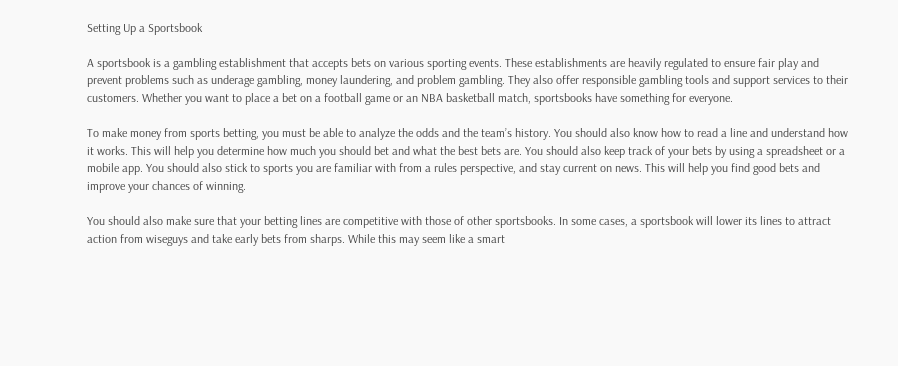Setting Up a Sportsbook

A sportsbook is a gambling establishment that accepts bets on various sporting events. These establishments are heavily regulated to ensure fair play and prevent problems such as underage gambling, money laundering, and problem gambling. They also offer responsible gambling tools and support services to their customers. Whether you want to place a bet on a football game or an NBA basketball match, sportsbooks have something for everyone.

To make money from sports betting, you must be able to analyze the odds and the team’s history. You should also know how to read a line and understand how it works. This will help you determine how much you should bet and what the best bets are. You should also keep track of your bets by using a spreadsheet or a mobile app. You should also stick to sports you are familiar with from a rules perspective, and stay current on news. This will help you find good bets and improve your chances of winning.

You should also make sure that your betting lines are competitive with those of other sportsbooks. In some cases, a sportsbook will lower its lines to attract action from wiseguys and take early bets from sharps. While this may seem like a smart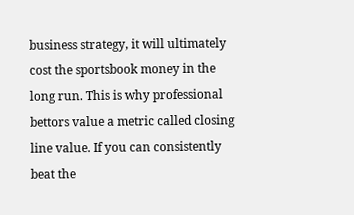business strategy, it will ultimately cost the sportsbook money in the long run. This is why professional bettors value a metric called closing line value. If you can consistently beat the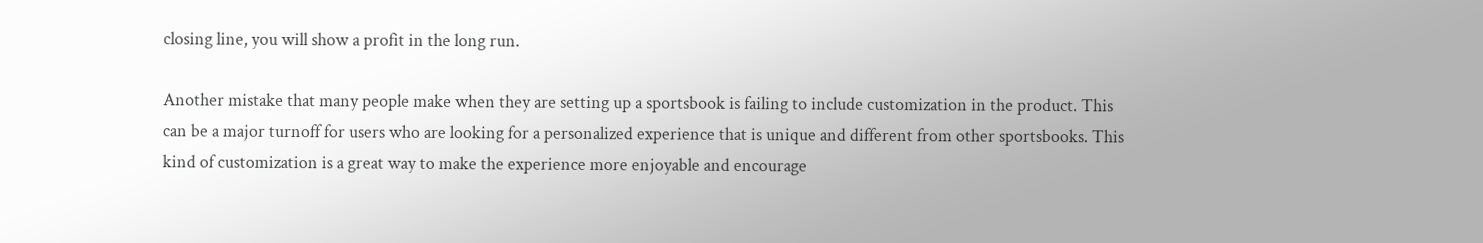closing line, you will show a profit in the long run.

Another mistake that many people make when they are setting up a sportsbook is failing to include customization in the product. This can be a major turnoff for users who are looking for a personalized experience that is unique and different from other sportsbooks. This kind of customization is a great way to make the experience more enjoyable and encourage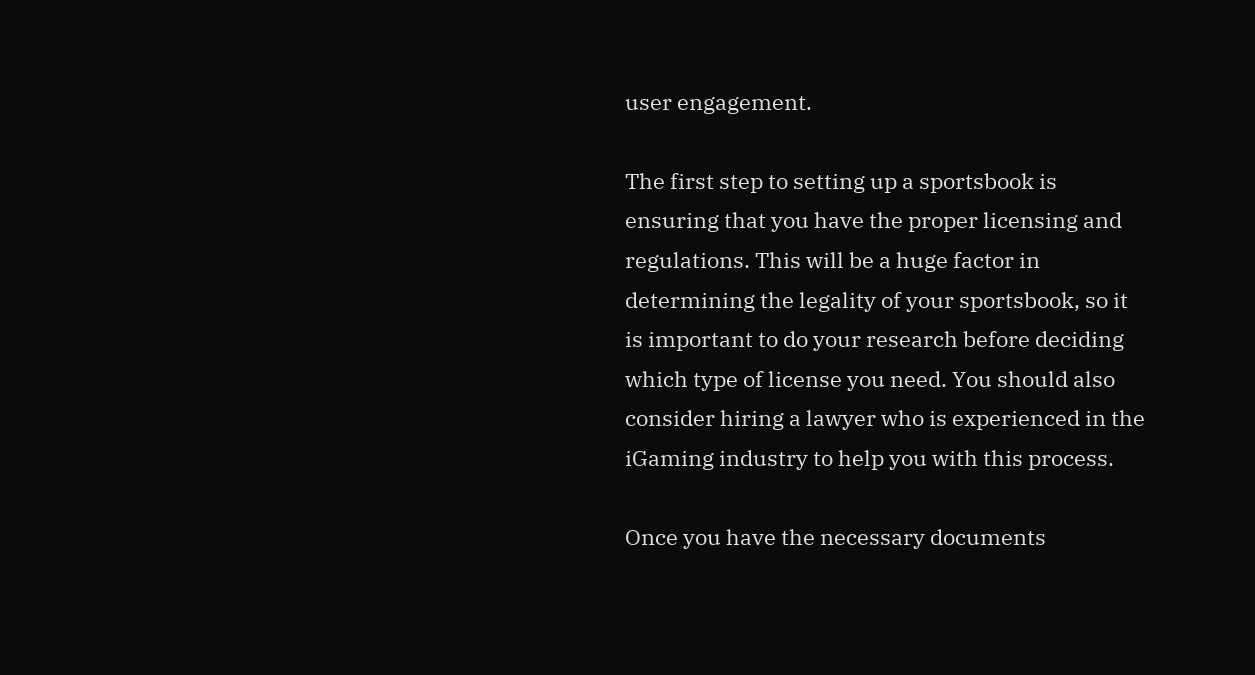user engagement.

The first step to setting up a sportsbook is ensuring that you have the proper licensing and regulations. This will be a huge factor in determining the legality of your sportsbook, so it is important to do your research before deciding which type of license you need. You should also consider hiring a lawyer who is experienced in the iGaming industry to help you with this process.

Once you have the necessary documents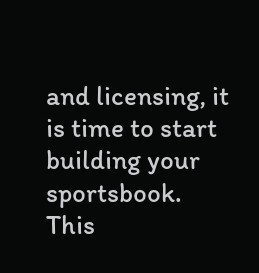and licensing, it is time to start building your sportsbook. This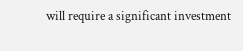will require a significant investment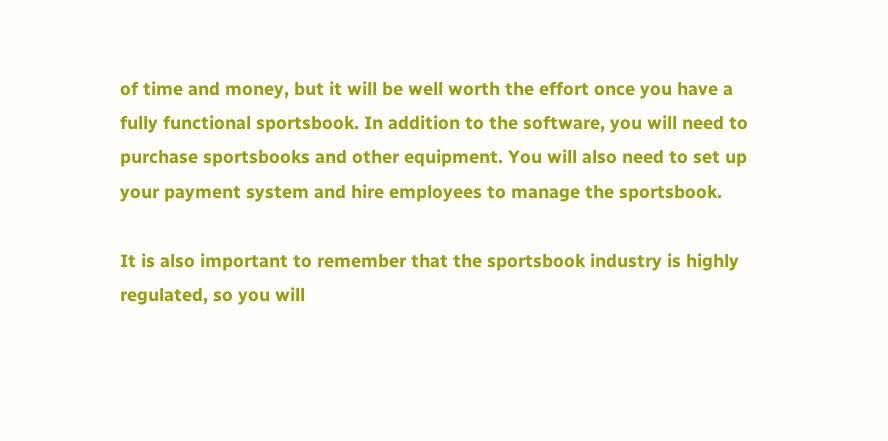of time and money, but it will be well worth the effort once you have a fully functional sportsbook. In addition to the software, you will need to purchase sportsbooks and other equipment. You will also need to set up your payment system and hire employees to manage the sportsbook.

It is also important to remember that the sportsbook industry is highly regulated, so you will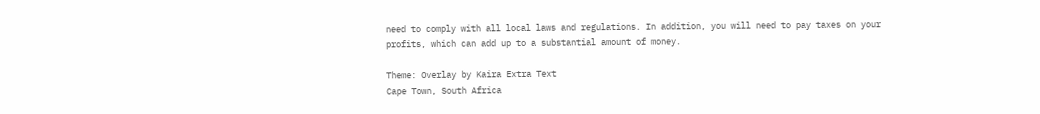need to comply with all local laws and regulations. In addition, you will need to pay taxes on your profits, which can add up to a substantial amount of money.

Theme: Overlay by Kaira Extra Text
Cape Town, South Africa